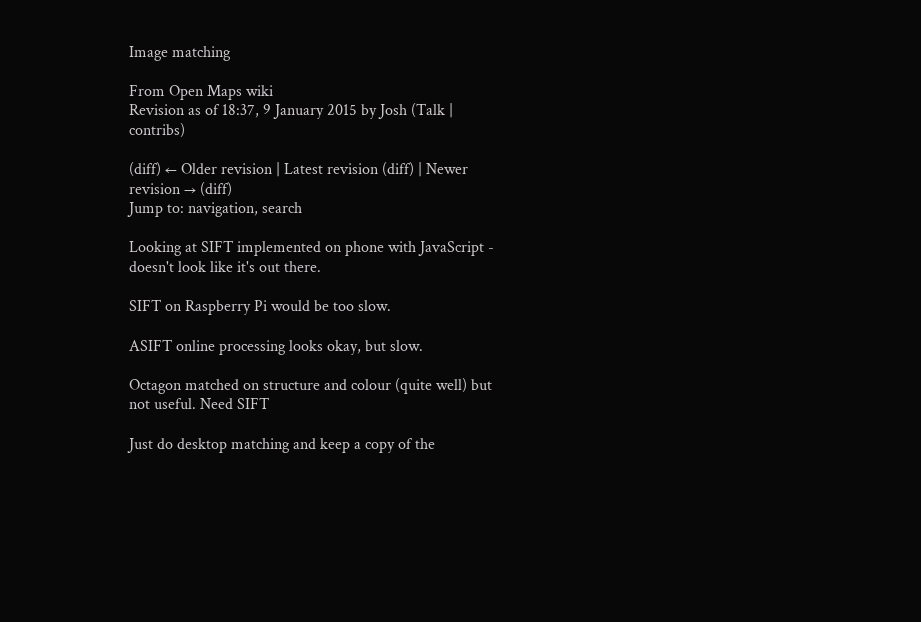Image matching

From Open Maps wiki
Revision as of 18:37, 9 January 2015 by Josh (Talk | contribs)

(diff) ← Older revision | Latest revision (diff) | Newer revision → (diff)
Jump to: navigation, search

Looking at SIFT implemented on phone with JavaScript - doesn't look like it's out there.

SIFT on Raspberry Pi would be too slow.

ASIFT online processing looks okay, but slow.

Octagon matched on structure and colour (quite well) but not useful. Need SIFT

Just do desktop matching and keep a copy of the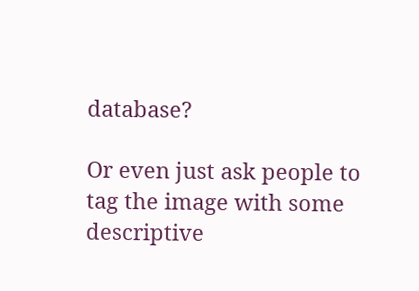database?

Or even just ask people to tag the image with some descriptive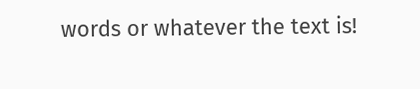words or whatever the text is!